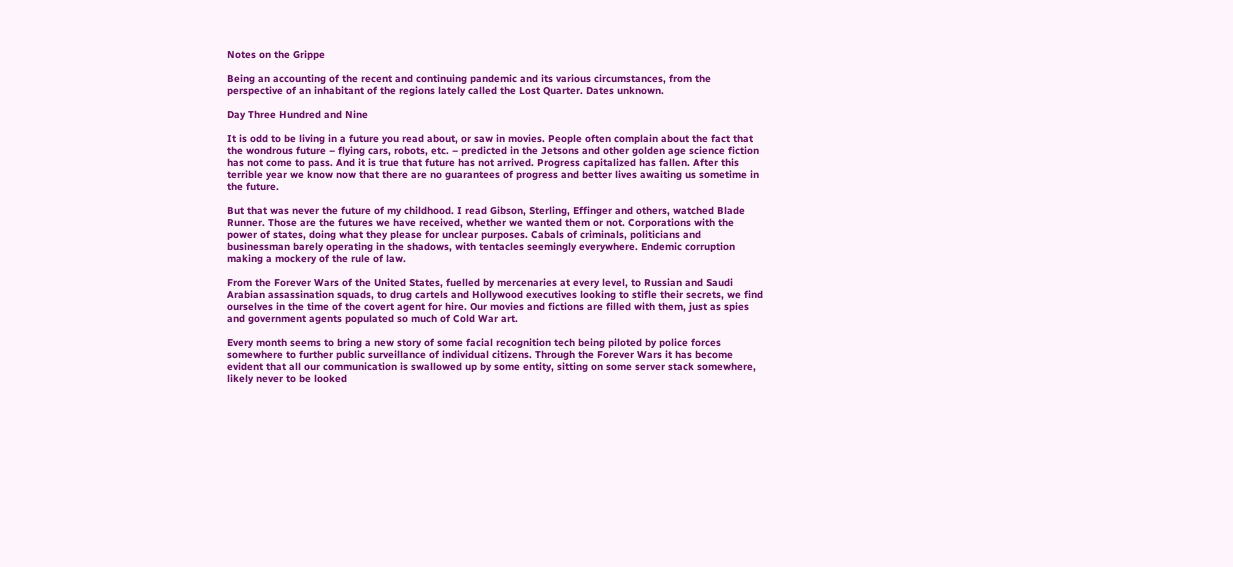Notes on the Grippe

Being an accounting of the recent and continuing pandemic and its various circumstances, from the perspective of an inhabitant of the regions lately called the Lost Quarter. Dates unknown.

Day Three Hundred and Nine

It is odd to be living in a future you read about, or saw in movies. People often complain about the fact that the wondrous future – flying cars, robots, etc. – predicted in the Jetsons and other golden age science fiction has not come to pass. And it is true that future has not arrived. Progress capitalized has fallen. After this terrible year we know now that there are no guarantees of progress and better lives awaiting us sometime in the future.

But that was never the future of my childhood. I read Gibson, Sterling, Effinger and others, watched Blade Runner. Those are the futures we have received, whether we wanted them or not. Corporations with the power of states, doing what they please for unclear purposes. Cabals of criminals, politicians and businessman barely operating in the shadows, with tentacles seemingly everywhere. Endemic corruption making a mockery of the rule of law.

From the Forever Wars of the United States, fuelled by mercenaries at every level, to Russian and Saudi Arabian assassination squads, to drug cartels and Hollywood executives looking to stifle their secrets, we find ourselves in the time of the covert agent for hire. Our movies and fictions are filled with them, just as spies and government agents populated so much of Cold War art.

Every month seems to bring a new story of some facial recognition tech being piloted by police forces somewhere to further public surveillance of individual citizens. Through the Forever Wars it has become evident that all our communication is swallowed up by some entity, sitting on some server stack somewhere, likely never to be looked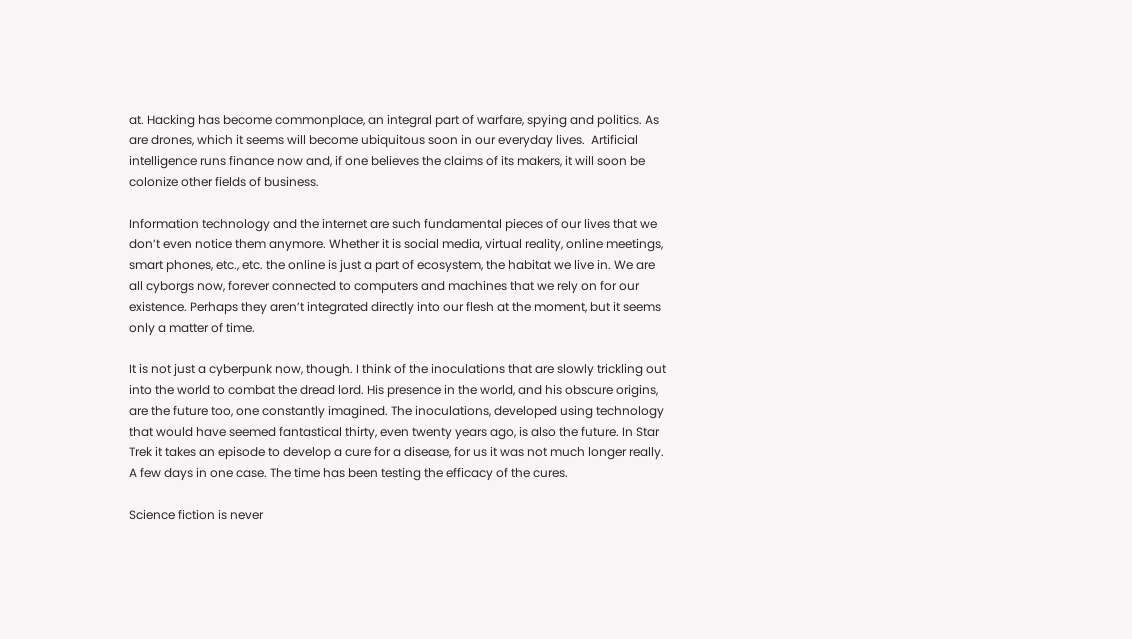at. Hacking has become commonplace, an integral part of warfare, spying and politics. As are drones, which it seems will become ubiquitous soon in our everyday lives.  Artificial intelligence runs finance now and, if one believes the claims of its makers, it will soon be colonize other fields of business.

Information technology and the internet are such fundamental pieces of our lives that we don’t even notice them anymore. Whether it is social media, virtual reality, online meetings, smart phones, etc., etc. the online is just a part of ecosystem, the habitat we live in. We are all cyborgs now, forever connected to computers and machines that we rely on for our existence. Perhaps they aren’t integrated directly into our flesh at the moment, but it seems only a matter of time.

It is not just a cyberpunk now, though. I think of the inoculations that are slowly trickling out into the world to combat the dread lord. His presence in the world, and his obscure origins, are the future too, one constantly imagined. The inoculations, developed using technology that would have seemed fantastical thirty, even twenty years ago, is also the future. In Star Trek it takes an episode to develop a cure for a disease, for us it was not much longer really. A few days in one case. The time has been testing the efficacy of the cures.

Science fiction is never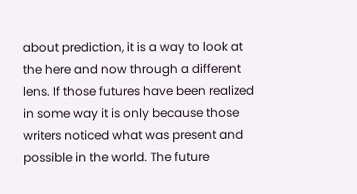about prediction, it is a way to look at the here and now through a different lens. If those futures have been realized in some way it is only because those writers noticed what was present and possible in the world. The future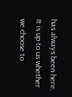has always been here. It is up to us whether we choose to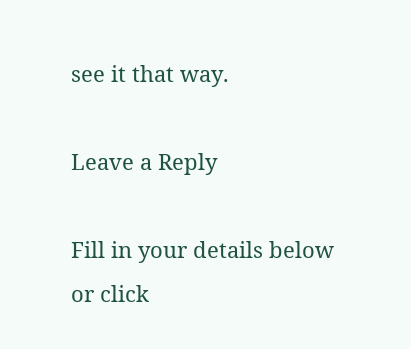see it that way.

Leave a Reply

Fill in your details below or click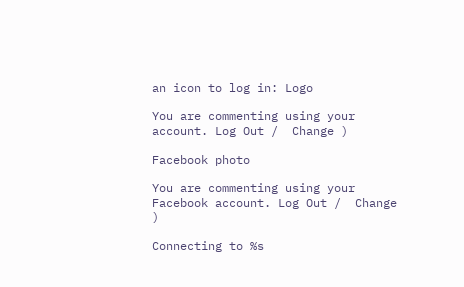an icon to log in: Logo

You are commenting using your account. Log Out /  Change )

Facebook photo

You are commenting using your Facebook account. Log Out /  Change )

Connecting to %s